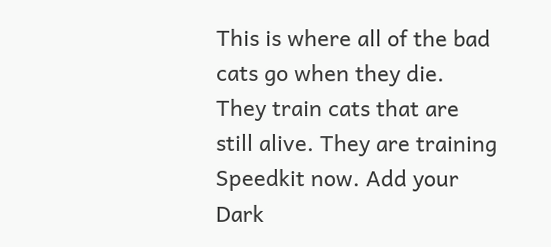This is where all of the bad cats go when they die. They train cats that are still alive. They are training Speedkit now. Add your Dark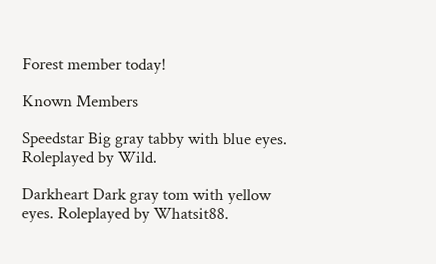Forest member today!

Known Members

Speedstar Big gray tabby with blue eyes. Roleplayed by Wild.

Darkheart Dark gray tom with yellow eyes. Roleplayed by Whatsit88.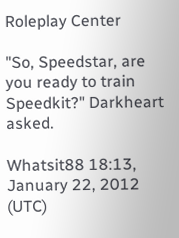Roleplay Center

"So, Speedstar, are you ready to train Speedkit?" Darkheart asked.

Whatsit88 18:13, January 22, 2012 (UTC)